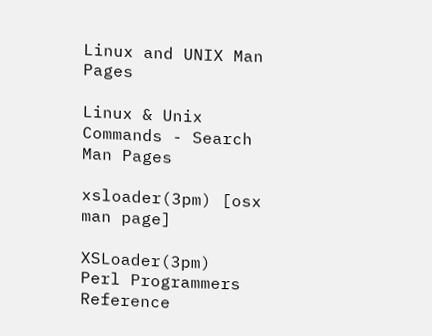Linux and UNIX Man Pages

Linux & Unix Commands - Search Man Pages

xsloader(3pm) [osx man page]

XSLoader(3pm)                        Perl Programmers Reference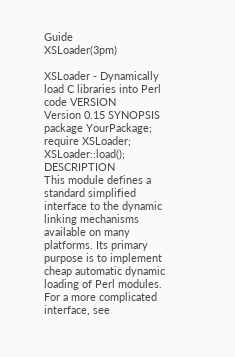Guide                        XSLoader(3pm)

XSLoader - Dynamically load C libraries into Perl code VERSION
Version 0.15 SYNOPSIS
package YourPackage; require XSLoader; XSLoader::load(); DESCRIPTION
This module defines a standard simplified interface to the dynamic linking mechanisms available on many platforms. Its primary purpose is to implement cheap automatic dynamic loading of Perl modules. For a more complicated interface, see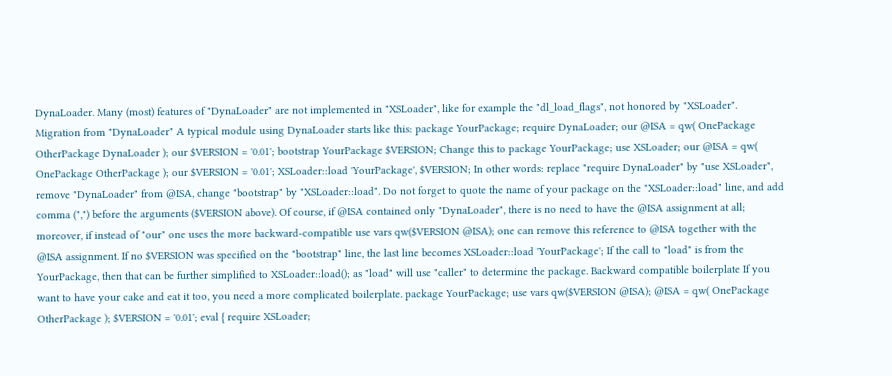DynaLoader. Many (most) features of "DynaLoader" are not implemented in "XSLoader", like for example the "dl_load_flags", not honored by "XSLoader". Migration from "DynaLoader" A typical module using DynaLoader starts like this: package YourPackage; require DynaLoader; our @ISA = qw( OnePackage OtherPackage DynaLoader ); our $VERSION = '0.01'; bootstrap YourPackage $VERSION; Change this to package YourPackage; use XSLoader; our @ISA = qw( OnePackage OtherPackage ); our $VERSION = '0.01'; XSLoader::load 'YourPackage', $VERSION; In other words: replace "require DynaLoader" by "use XSLoader", remove "DynaLoader" from @ISA, change "bootstrap" by "XSLoader::load". Do not forget to quote the name of your package on the "XSLoader::load" line, and add comma (",") before the arguments ($VERSION above). Of course, if @ISA contained only "DynaLoader", there is no need to have the @ISA assignment at all; moreover, if instead of "our" one uses the more backward-compatible use vars qw($VERSION @ISA); one can remove this reference to @ISA together with the @ISA assignment. If no $VERSION was specified on the "bootstrap" line, the last line becomes XSLoader::load 'YourPackage'; If the call to "load" is from the YourPackage, then that can be further simplified to XSLoader::load(); as "load" will use "caller" to determine the package. Backward compatible boilerplate If you want to have your cake and eat it too, you need a more complicated boilerplate. package YourPackage; use vars qw($VERSION @ISA); @ISA = qw( OnePackage OtherPackage ); $VERSION = '0.01'; eval { require XSLoader;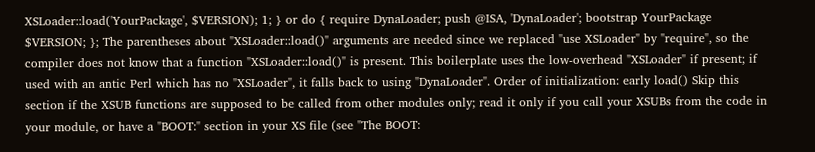XSLoader::load('YourPackage', $VERSION); 1; } or do { require DynaLoader; push @ISA, 'DynaLoader'; bootstrap YourPackage $VERSION; }; The parentheses about "XSLoader::load()" arguments are needed since we replaced "use XSLoader" by "require", so the compiler does not know that a function "XSLoader::load()" is present. This boilerplate uses the low-overhead "XSLoader" if present; if used with an antic Perl which has no "XSLoader", it falls back to using "DynaLoader". Order of initialization: early load() Skip this section if the XSUB functions are supposed to be called from other modules only; read it only if you call your XSUBs from the code in your module, or have a "BOOT:" section in your XS file (see "The BOOT: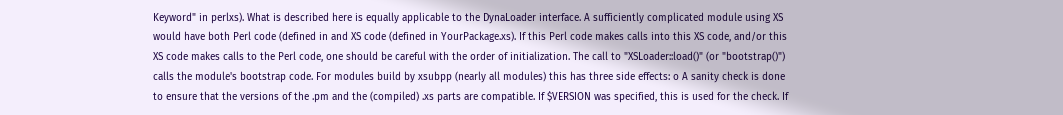Keyword" in perlxs). What is described here is equally applicable to the DynaLoader interface. A sufficiently complicated module using XS would have both Perl code (defined in and XS code (defined in YourPackage.xs). If this Perl code makes calls into this XS code, and/or this XS code makes calls to the Perl code, one should be careful with the order of initialization. The call to "XSLoader::load()" (or "bootstrap()") calls the module's bootstrap code. For modules build by xsubpp (nearly all modules) this has three side effects: o A sanity check is done to ensure that the versions of the .pm and the (compiled) .xs parts are compatible. If $VERSION was specified, this is used for the check. If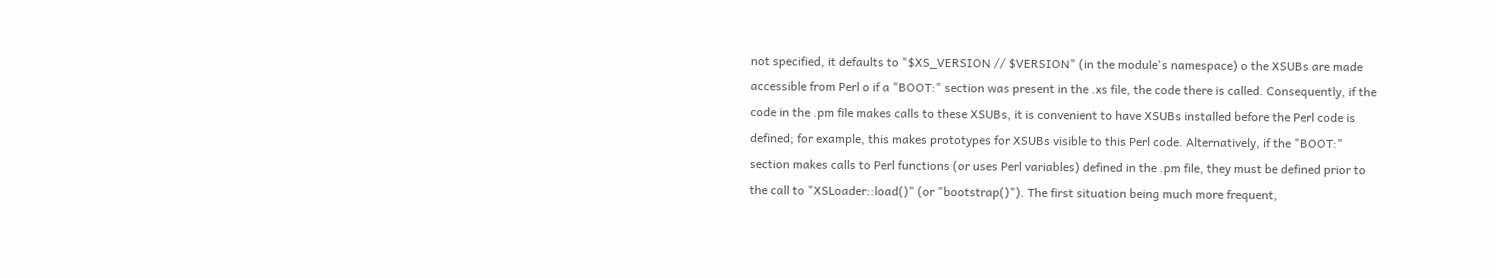not specified, it defaults to "$XS_VERSION // $VERSION" (in the module's namespace) o the XSUBs are made accessible from Perl o if a "BOOT:" section was present in the .xs file, the code there is called. Consequently, if the code in the .pm file makes calls to these XSUBs, it is convenient to have XSUBs installed before the Perl code is defined; for example, this makes prototypes for XSUBs visible to this Perl code. Alternatively, if the "BOOT:" section makes calls to Perl functions (or uses Perl variables) defined in the .pm file, they must be defined prior to the call to "XSLoader::load()" (or "bootstrap()"). The first situation being much more frequent,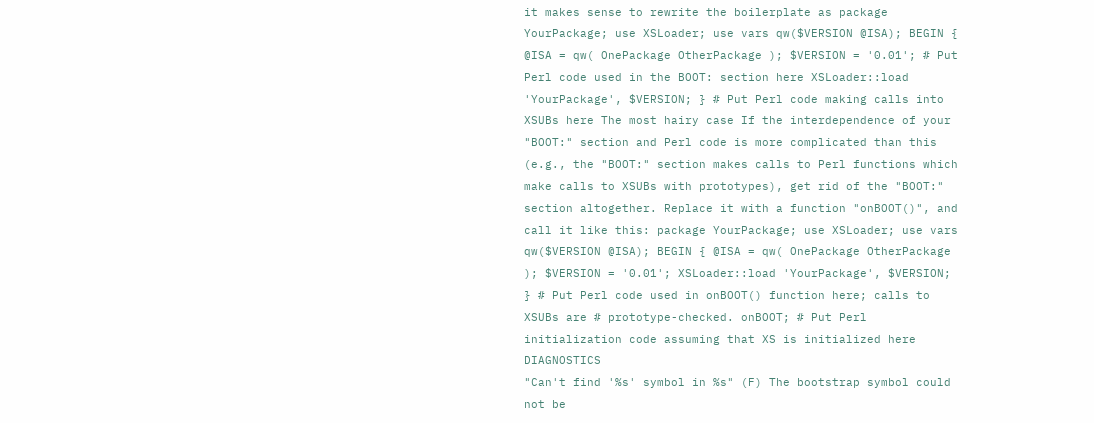it makes sense to rewrite the boilerplate as package YourPackage; use XSLoader; use vars qw($VERSION @ISA); BEGIN { @ISA = qw( OnePackage OtherPackage ); $VERSION = '0.01'; # Put Perl code used in the BOOT: section here XSLoader::load 'YourPackage', $VERSION; } # Put Perl code making calls into XSUBs here The most hairy case If the interdependence of your "BOOT:" section and Perl code is more complicated than this (e.g., the "BOOT:" section makes calls to Perl functions which make calls to XSUBs with prototypes), get rid of the "BOOT:" section altogether. Replace it with a function "onBOOT()", and call it like this: package YourPackage; use XSLoader; use vars qw($VERSION @ISA); BEGIN { @ISA = qw( OnePackage OtherPackage ); $VERSION = '0.01'; XSLoader::load 'YourPackage', $VERSION; } # Put Perl code used in onBOOT() function here; calls to XSUBs are # prototype-checked. onBOOT; # Put Perl initialization code assuming that XS is initialized here DIAGNOSTICS
"Can't find '%s' symbol in %s" (F) The bootstrap symbol could not be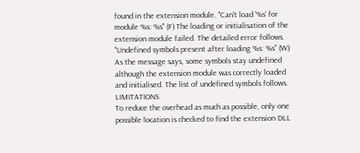found in the extension module. "Can't load '%s' for module %s: %s" (F) The loading or initialisation of the extension module failed. The detailed error follows. "Undefined symbols present after loading %s: %s" (W) As the message says, some symbols stay undefined although the extension module was correctly loaded and initialised. The list of undefined symbols follows. LIMITATIONS
To reduce the overhead as much as possible, only one possible location is checked to find the extension DLL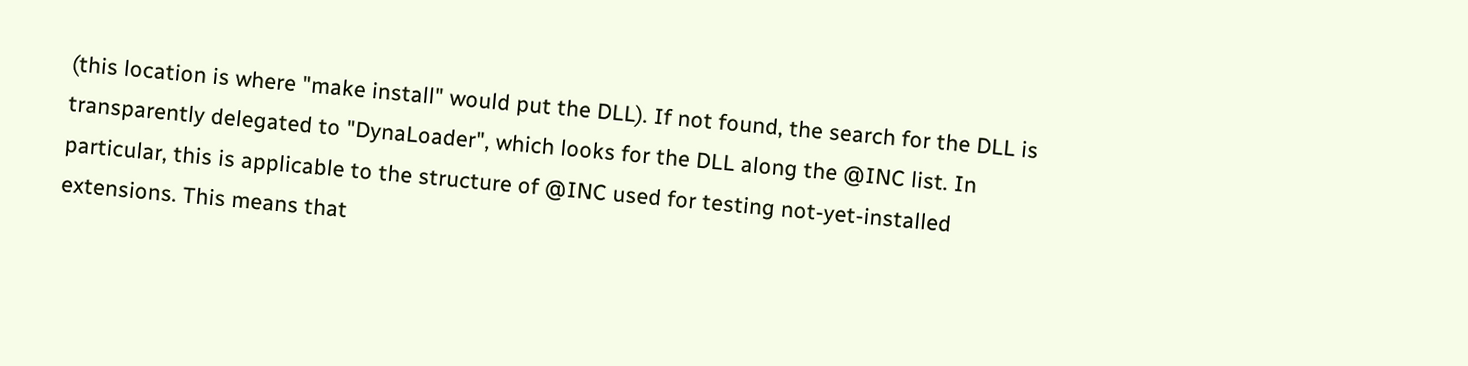(this location is where "make install" would put the DLL). If not found, the search for the DLL is transparently delegated to "DynaLoader", which looks for the DLL along the @INC list. In particular, this is applicable to the structure of @INC used for testing not-yet-installed extensions. This means that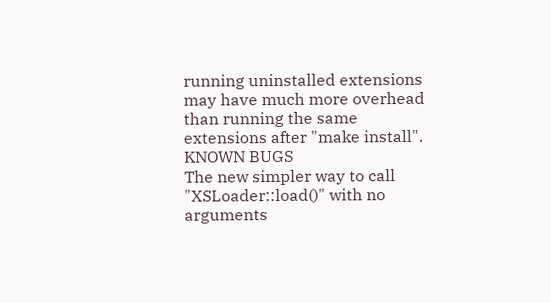running uninstalled extensions may have much more overhead than running the same extensions after "make install". KNOWN BUGS
The new simpler way to call "XSLoader::load()" with no arguments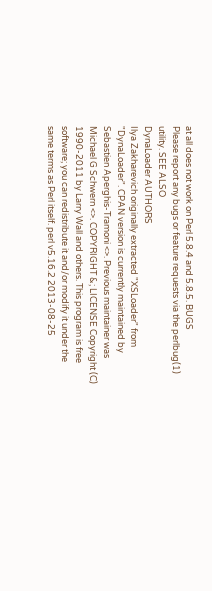at all does not work on Perl 5.8.4 and 5.8.5. BUGS
Please report any bugs or feature requests via the perlbug(1) utility. SEE ALSO
DynaLoader AUTHORS
Ilya Zakharevich originally extracted "XSLoader" from "DynaLoader". CPAN version is currently maintained by Sebastien Aperghis-Tramoni <>. Previous maintainer was Michael G Schwern <>. COPYRIGHT &; LICENSE Copyright (C) 1990-2011 by Larry Wall and others. This program is free software; you can redistribute it and/or modify it under the same terms as Perl itself. perl v5.16.2 2013-08-25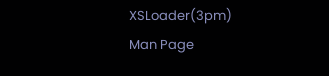XSLoader(3pm)
Man Page